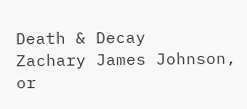Death & Decay
Zachary James Johnson, or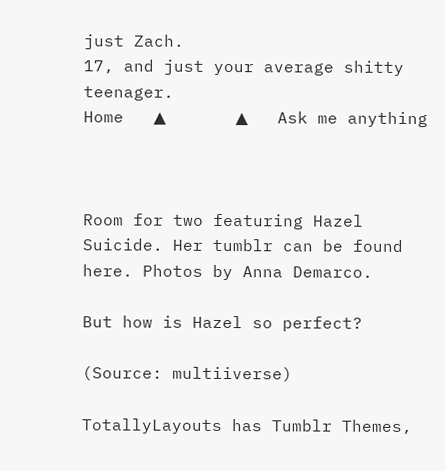just Zach.
17, and just your average shitty teenager.
Home   ▲       ▲   Ask me anything



Room for two featuring Hazel Suicide. Her tumblr can be found here. Photos by Anna Demarco.

But how is Hazel so perfect?

(Source: multiiverse)

TotallyLayouts has Tumblr Themes,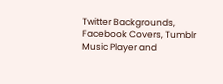Twitter Backgrounds, Facebook Covers, Tumblr Music Player and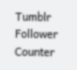Tumblr Follower Counter